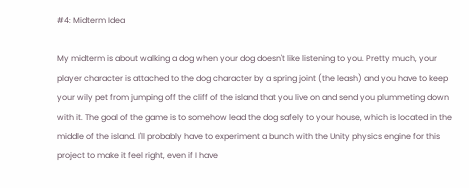#4: Midterm Idea

My midterm is about walking a dog when your dog doesn't like listening to you. Pretty much, your player character is attached to the dog character by a spring joint (the leash) and you have to keep your wily pet from jumping off the cliff of the island that you live on and send you plummeting down with it. The goal of the game is to somehow lead the dog safely to your house, which is located in the middle of the island. I'll probably have to experiment a bunch with the Unity physics engine for this project to make it feel right, even if I have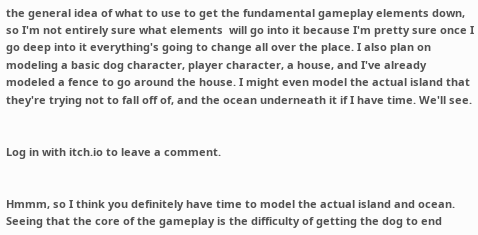the general idea of what to use to get the fundamental gameplay elements down, so I'm not entirely sure what elements  will go into it because I'm pretty sure once I go deep into it everything's going to change all over the place. I also plan on modeling a basic dog character, player character, a house, and I've already modeled a fence to go around the house. I might even model the actual island that they're trying not to fall off of, and the ocean underneath it if I have time. We'll see.


Log in with itch.io to leave a comment.


Hmmm, so I think you definitely have time to model the actual island and ocean. Seeing that the core of the gameplay is the difficulty of getting the dog to end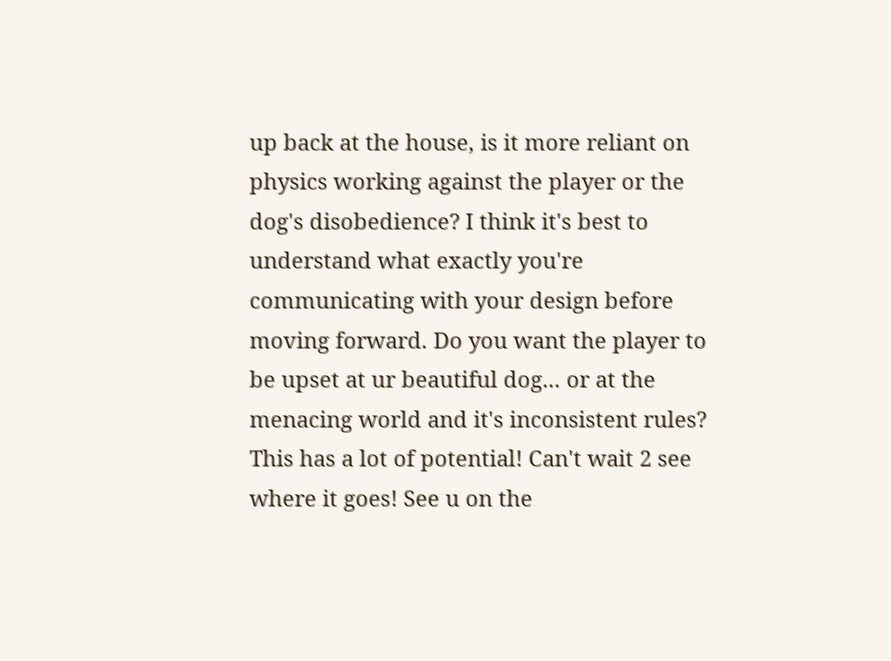up back at the house, is it more reliant on physics working against the player or the dog's disobedience? I think it's best to understand what exactly you're communicating with your design before moving forward. Do you want the player to be upset at ur beautiful dog... or at the menacing world and it's inconsistent rules? This has a lot of potential! Can't wait 2 see where it goes! See u on the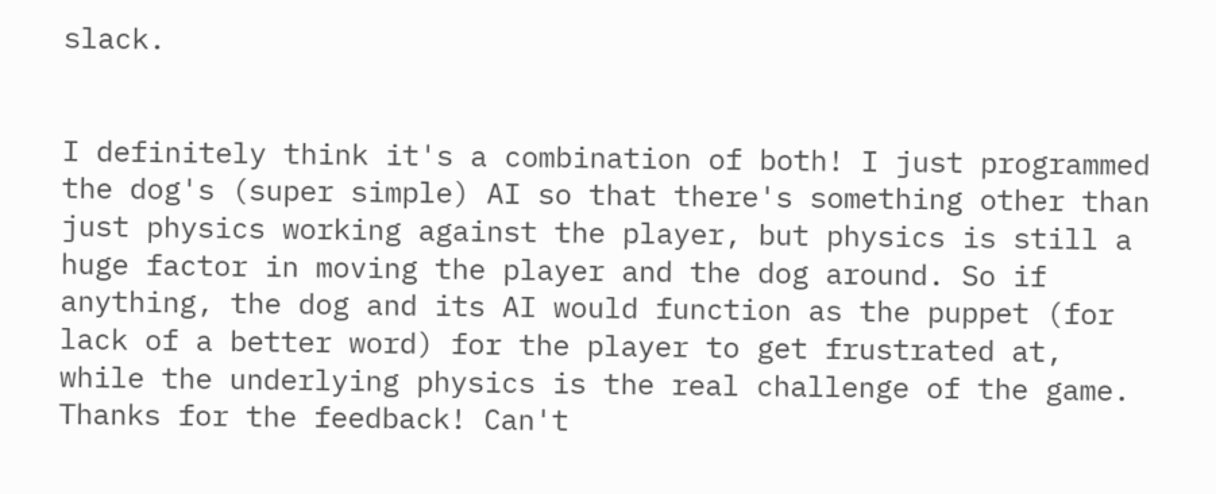slack.


I definitely think it's a combination of both! I just programmed the dog's (super simple) AI so that there's something other than just physics working against the player, but physics is still a huge factor in moving the player and the dog around. So if anything, the dog and its AI would function as the puppet (for lack of a better word) for the player to get frustrated at, while the underlying physics is the real challenge of the game. Thanks for the feedback! Can't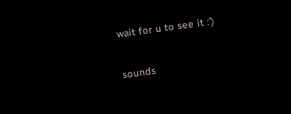wait for u to see it :')

sounds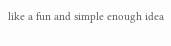like a fun and simple enough idea